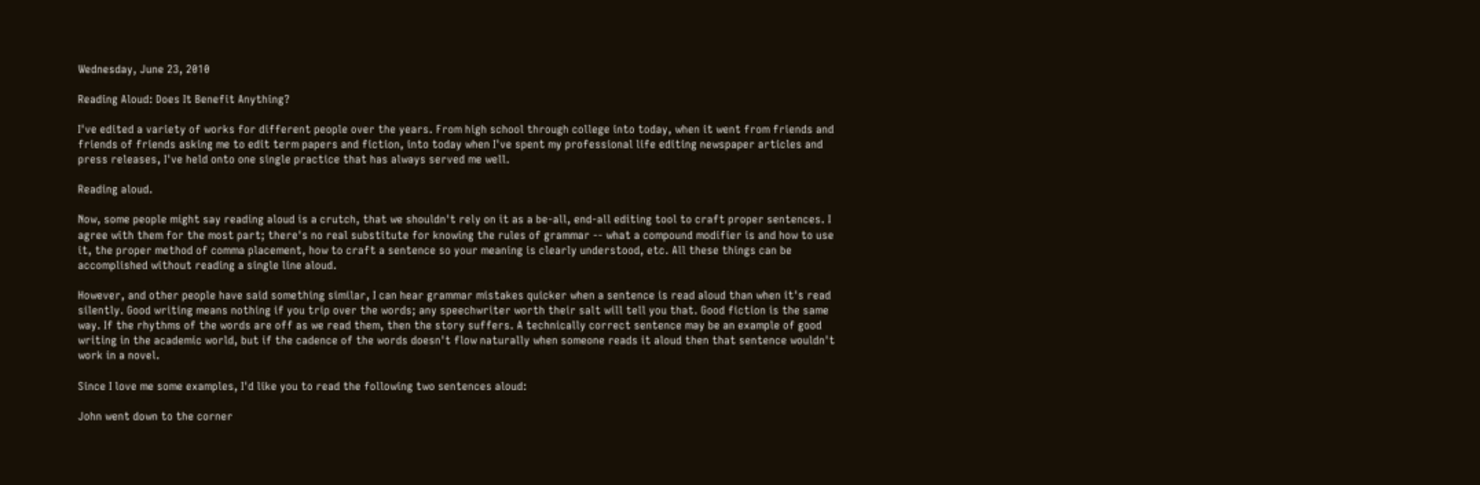Wednesday, June 23, 2010

Reading Aloud: Does It Benefit Anything?

I've edited a variety of works for different people over the years. From high school through college into today, when it went from friends and friends of friends asking me to edit term papers and fiction, into today when I've spent my professional life editing newspaper articles and press releases, I've held onto one single practice that has always served me well.

Reading aloud.

Now, some people might say reading aloud is a crutch, that we shouldn't rely on it as a be-all, end-all editing tool to craft proper sentences. I agree with them for the most part; there's no real substitute for knowing the rules of grammar -- what a compound modifier is and how to use it, the proper method of comma placement, how to craft a sentence so your meaning is clearly understood, etc. All these things can be accomplished without reading a single line aloud.

However, and other people have said something similar, I can hear grammar mistakes quicker when a sentence is read aloud than when it's read silently. Good writing means nothing if you trip over the words; any speechwriter worth their salt will tell you that. Good fiction is the same way. If the rhythms of the words are off as we read them, then the story suffers. A technically correct sentence may be an example of good writing in the academic world, but if the cadence of the words doesn't flow naturally when someone reads it aloud then that sentence wouldn't work in a novel.

Since I love me some examples, I'd like you to read the following two sentences aloud:

John went down to the corner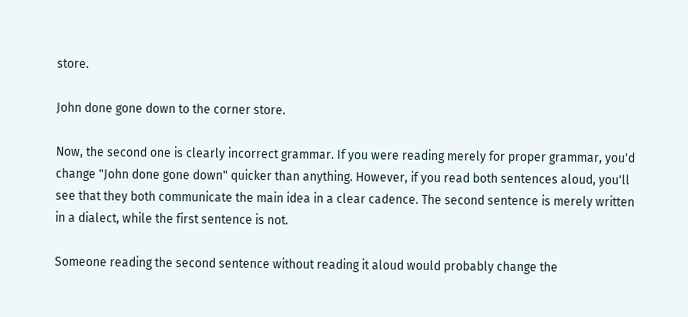store.

John done gone down to the corner store.

Now, the second one is clearly incorrect grammar. If you were reading merely for proper grammar, you'd change "John done gone down" quicker than anything. However, if you read both sentences aloud, you'll see that they both communicate the main idea in a clear cadence. The second sentence is merely written in a dialect, while the first sentence is not.

Someone reading the second sentence without reading it aloud would probably change the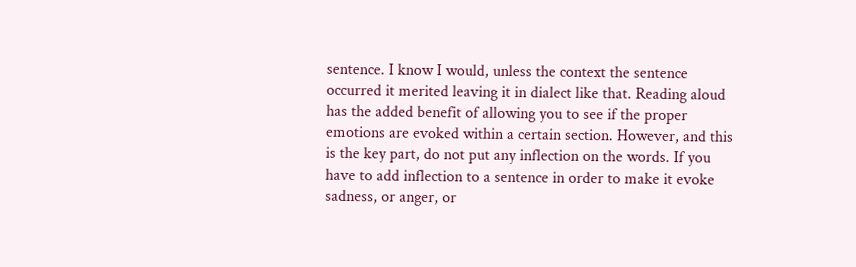sentence. I know I would, unless the context the sentence occurred it merited leaving it in dialect like that. Reading aloud has the added benefit of allowing you to see if the proper emotions are evoked within a certain section. However, and this is the key part, do not put any inflection on the words. If you have to add inflection to a sentence in order to make it evoke sadness, or anger, or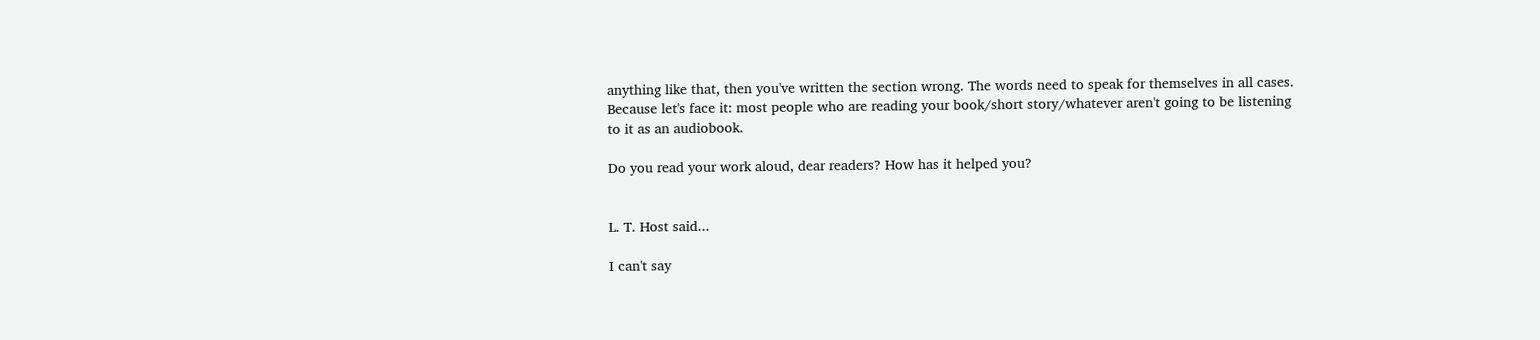anything like that, then you've written the section wrong. The words need to speak for themselves in all cases. Because let's face it: most people who are reading your book/short story/whatever aren't going to be listening to it as an audiobook.

Do you read your work aloud, dear readers? How has it helped you?


L. T. Host said...

I can't say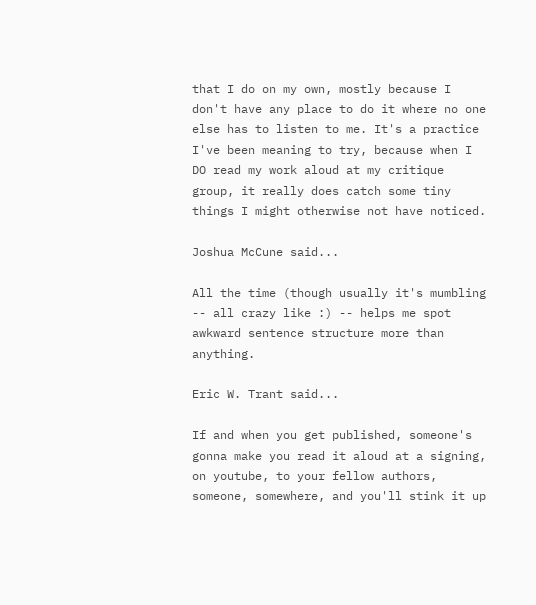that I do on my own, mostly because I don't have any place to do it where no one else has to listen to me. It's a practice I've been meaning to try, because when I DO read my work aloud at my critique group, it really does catch some tiny things I might otherwise not have noticed.

Joshua McCune said...

All the time (though usually it's mumbling -- all crazy like :) -- helps me spot awkward sentence structure more than anything.

Eric W. Trant said...

If and when you get published, someone's gonna make you read it aloud at a signing, on youtube, to your fellow authors, someone, somewhere, and you'll stink it up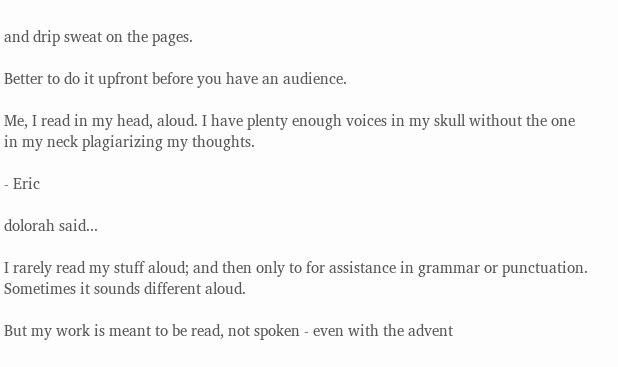and drip sweat on the pages.

Better to do it upfront before you have an audience.

Me, I read in my head, aloud. I have plenty enough voices in my skull without the one in my neck plagiarizing my thoughts.

- Eric

dolorah said...

I rarely read my stuff aloud; and then only to for assistance in grammar or punctuation. Sometimes it sounds different aloud.

But my work is meant to be read, not spoken - even with the advent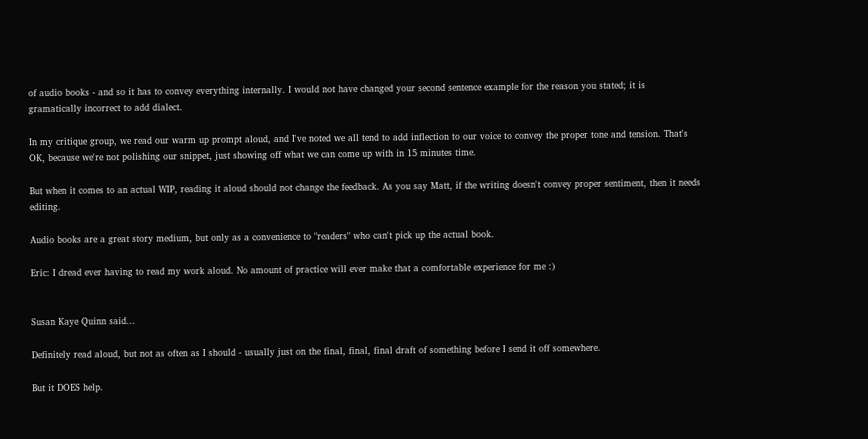of audio books - and so it has to convey everything internally. I would not have changed your second sentence example for the reason you stated; it is gramatically incorrect to add dialect.

In my critique group, we read our warm up prompt aloud, and I've noted we all tend to add inflection to our voice to convey the proper tone and tension. That's OK, because we're not polishing our snippet, just showing off what we can come up with in 15 minutes time.

But when it comes to an actual WIP, reading it aloud should not change the feedback. As you say Matt, if the writing doesn't convey proper sentiment, then it needs editing.

Audio books are a great story medium, but only as a convenience to "readers" who can't pick up the actual book.

Eric: I dread ever having to read my work aloud. No amount of practice will ever make that a comfortable experience for me :)


Susan Kaye Quinn said...

Definitely read aloud, but not as often as I should - usually just on the final, final, final draft of something before I send it off somewhere.

But it DOES help.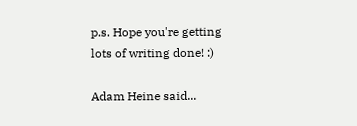p.s. Hope you're getting lots of writing done! :)

Adam Heine said...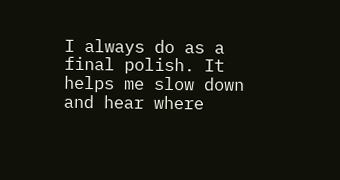I always do as a final polish. It helps me slow down and hear where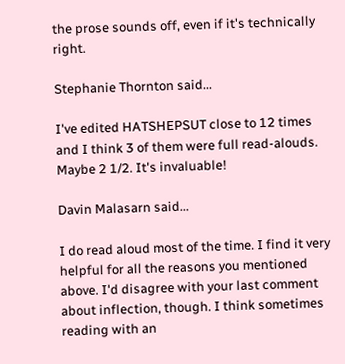the prose sounds off, even if it's technically right.

Stephanie Thornton said...

I've edited HATSHEPSUT close to 12 times and I think 3 of them were full read-alouds. Maybe 2 1/2. It's invaluable!

Davin Malasarn said...

I do read aloud most of the time. I find it very helpful for all the reasons you mentioned above. I'd disagree with your last comment about inflection, though. I think sometimes reading with an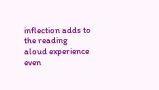inflection adds to the reading aloud experience even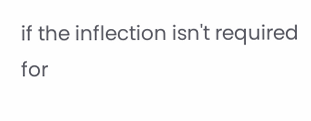if the inflection isn't required for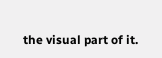the visual part of it.